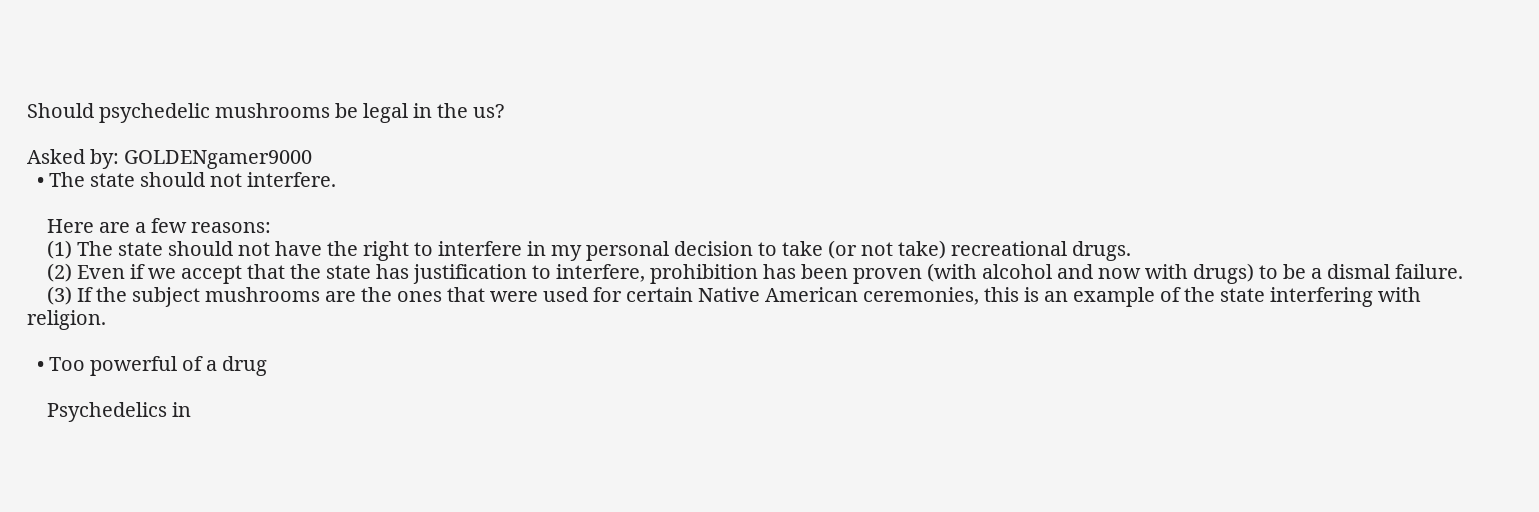Should psychedelic mushrooms be legal in the us?

Asked by: GOLDENgamer9000
  • The state should not interfere.

    Here are a few reasons:
    (1) The state should not have the right to interfere in my personal decision to take (or not take) recreational drugs.
    (2) Even if we accept that the state has justification to interfere, prohibition has been proven (with alcohol and now with drugs) to be a dismal failure.
    (3) If the subject mushrooms are the ones that were used for certain Native American ceremonies, this is an example of the state interfering with religion.

  • Too powerful of a drug

    Psychedelics in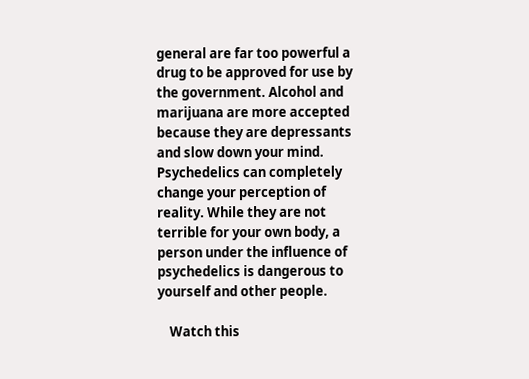general are far too powerful a drug to be approved for use by the government. Alcohol and marijuana are more accepted because they are depressants and slow down your mind. Psychedelics can completely change your perception of reality. While they are not terrible for your own body, a person under the influence of psychedelics is dangerous to yourself and other people.

    Watch this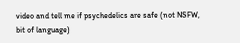video and tell me if psychedelics are safe (not NSFW, bit of language)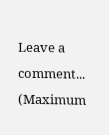Leave a comment...
(Maximum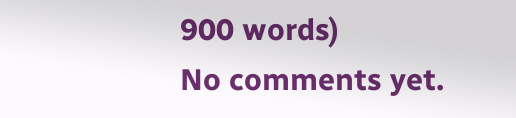900 words)
No comments yet.